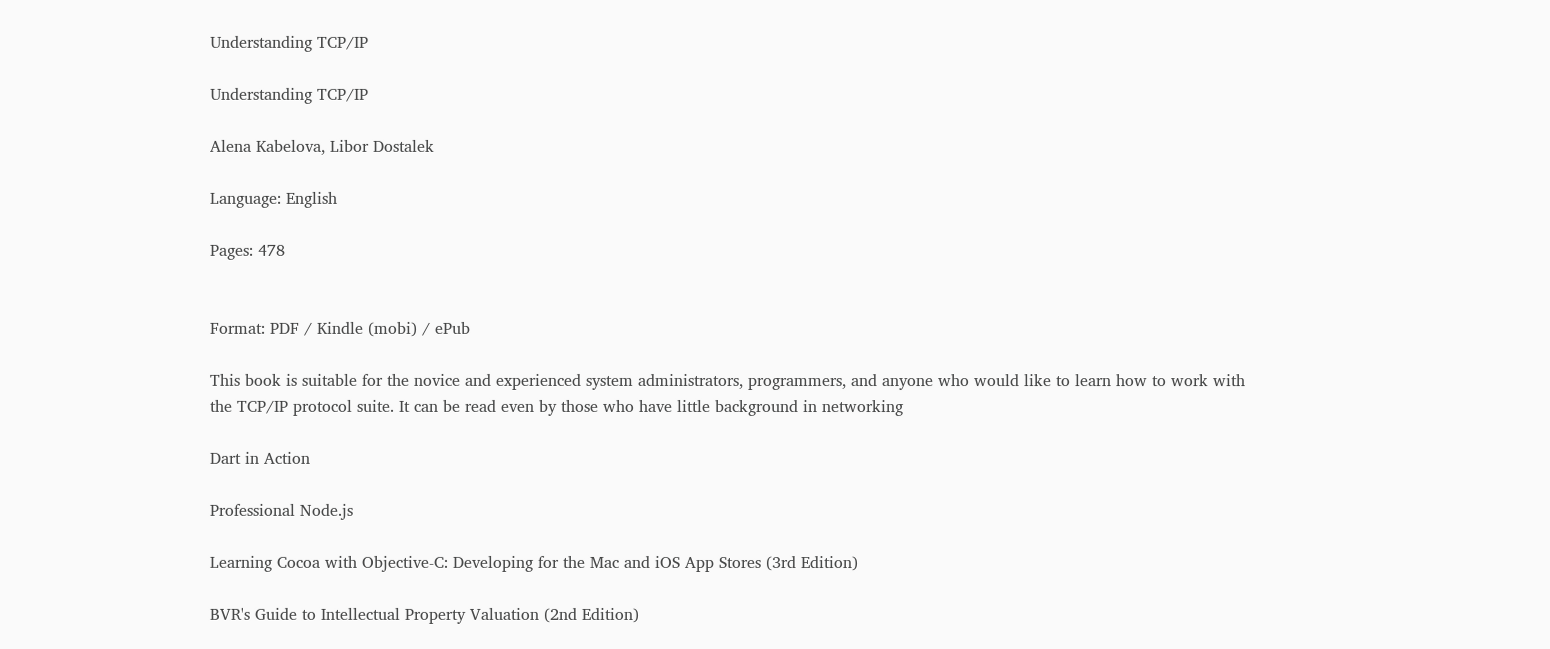Understanding TCP/IP

Understanding TCP/IP

Alena Kabelova, Libor Dostalek

Language: English

Pages: 478


Format: PDF / Kindle (mobi) / ePub

This book is suitable for the novice and experienced system administrators, programmers, and anyone who would like to learn how to work with the TCP/IP protocol suite. It can be read even by those who have little background in networking

Dart in Action

Professional Node.js

Learning Cocoa with Objective-C: Developing for the Mac and iOS App Stores (3rd Edition)

BVR's Guide to Intellectual Property Valuation (2nd Edition)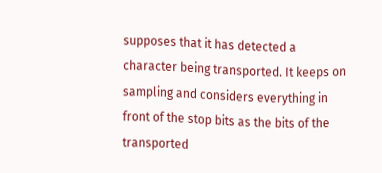supposes that it has detected a character being transported. It keeps on sampling and considers everything in front of the stop bits as the bits of the transported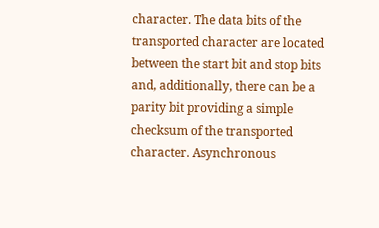character. The data bits of the transported character are located between the start bit and stop bits and, additionally, there can be a parity bit providing a simple checksum of the transported character. Asynchronous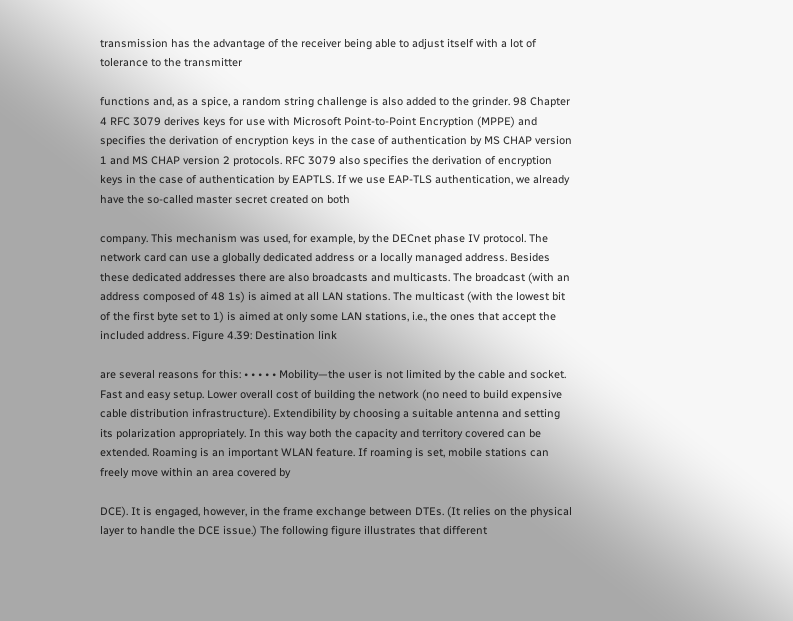transmission has the advantage of the receiver being able to adjust itself with a lot of tolerance to the transmitter

functions and, as a spice, a random string challenge is also added to the grinder. 98 Chapter 4 RFC 3079 derives keys for use with Microsoft Point-to-Point Encryption (MPPE) and specifies the derivation of encryption keys in the case of authentication by MS CHAP version 1 and MS CHAP version 2 protocols. RFC 3079 also specifies the derivation of encryption keys in the case of authentication by EAPTLS. If we use EAP-TLS authentication, we already have the so-called master secret created on both

company. This mechanism was used, for example, by the DECnet phase IV protocol. The network card can use a globally dedicated address or a locally managed address. Besides these dedicated addresses there are also broadcasts and multicasts. The broadcast (with an address composed of 48 1s) is aimed at all LAN stations. The multicast (with the lowest bit of the first byte set to 1) is aimed at only some LAN stations, i.e., the ones that accept the included address. Figure 4.39: Destination link

are several reasons for this: • • • • • Mobility—the user is not limited by the cable and socket. Fast and easy setup. Lower overall cost of building the network (no need to build expensive cable distribution infrastructure). Extendibility by choosing a suitable antenna and setting its polarization appropriately. In this way both the capacity and territory covered can be extended. Roaming is an important WLAN feature. If roaming is set, mobile stations can freely move within an area covered by

DCE). It is engaged, however, in the frame exchange between DTEs. (It relies on the physical layer to handle the DCE issue.) The following figure illustrates that different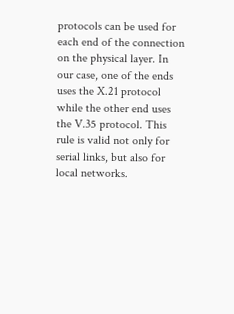protocols can be used for each end of the connection on the physical layer. In our case, one of the ends uses the X.21 protocol while the other end uses the V.35 protocol. This rule is valid not only for serial links, but also for local networks.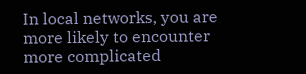In local networks, you are more likely to encounter more complicated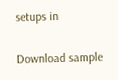setups in

Download sample